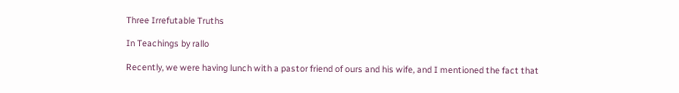Three Irrefutable Truths

In Teachings by rallo

Recently, we were having lunch with a pastor friend of ours and his wife, and I mentioned the fact that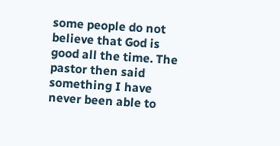some people do not believe that God is good all the time. The pastor then said something I have never been able to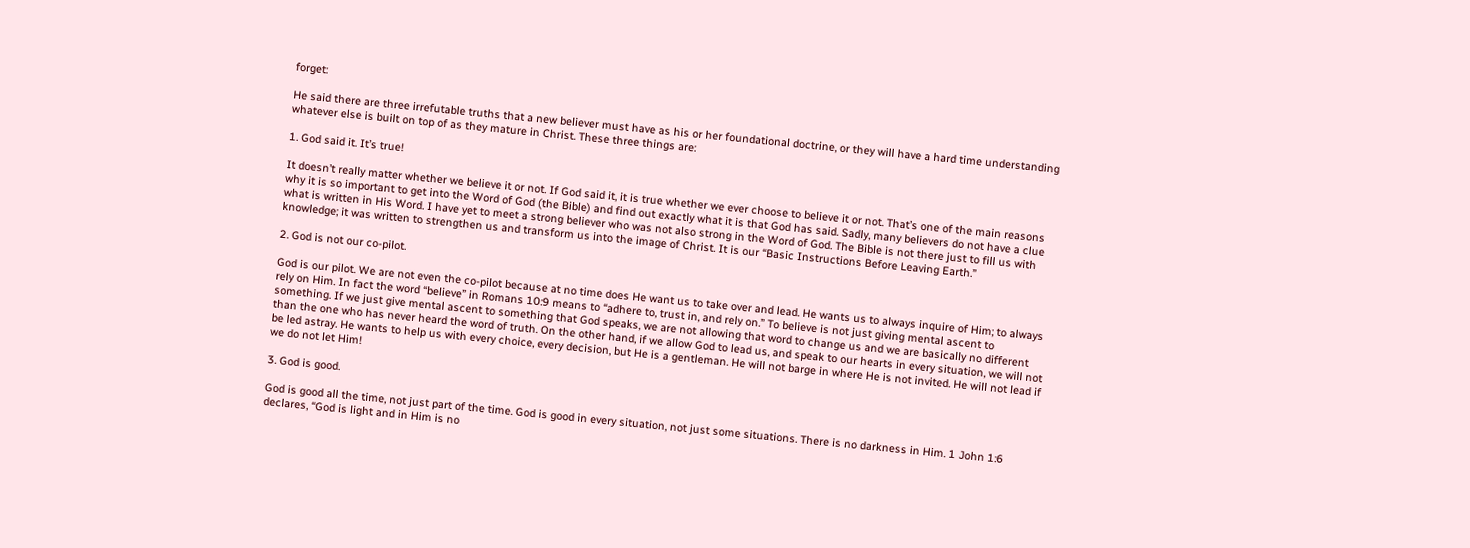forget:

He said there are three irrefutable truths that a new believer must have as his or her foundational doctrine, or they will have a hard time understanding whatever else is built on top of as they mature in Christ. These three things are:

1. God said it. It’s true!

It doesn’t really matter whether we believe it or not. If God said it, it is true whether we ever choose to believe it or not. That’s one of the main reasons why it is so important to get into the Word of God (the Bible) and find out exactly what it is that God has said. Sadly, many believers do not have a clue what is written in His Word. I have yet to meet a strong believer who was not also strong in the Word of God. The Bible is not there just to fill us with knowledge; it was written to strengthen us and transform us into the image of Christ. It is our “Basic Instructions Before Leaving Earth.”

2. God is not our co-pilot.

God is our pilot. We are not even the co-pilot because at no time does He want us to take over and lead. He wants us to always inquire of Him; to always rely on Him. In fact the word “believe” in Romans 10:9 means to “adhere to, trust in, and rely on.” To believe is not just giving mental ascent to something. If we just give mental ascent to something that God speaks, we are not allowing that word to change us and we are basically no different than the one who has never heard the word of truth. On the other hand, if we allow God to lead us, and speak to our hearts in every situation, we will not be led astray. He wants to help us with every choice, every decision, but He is a gentleman. He will not barge in where He is not invited. He will not lead if we do not let Him!

3. God is good.

God is good all the time, not just part of the time. God is good in every situation, not just some situations. There is no darkness in Him. 1 John 1:6 declares, “God is light and in Him is no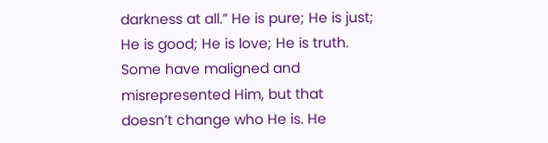darkness at all.” He is pure; He is just; He is good; He is love; He is truth. Some have maligned and misrepresented Him, but that doesn’t change who He is. He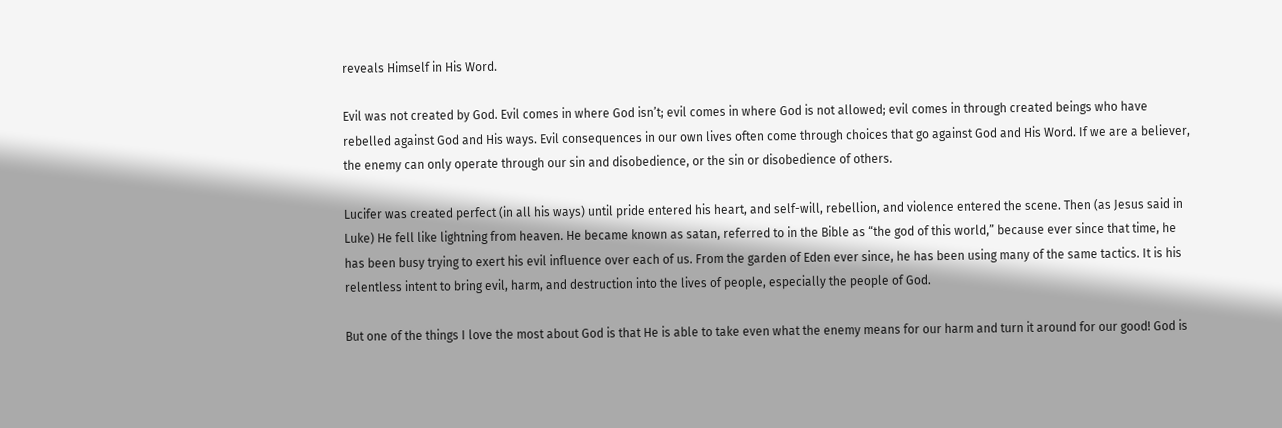reveals Himself in His Word.

Evil was not created by God. Evil comes in where God isn’t; evil comes in where God is not allowed; evil comes in through created beings who have rebelled against God and His ways. Evil consequences in our own lives often come through choices that go against God and His Word. If we are a believer, the enemy can only operate through our sin and disobedience, or the sin or disobedience of others.

Lucifer was created perfect (in all his ways) until pride entered his heart, and self-will, rebellion, and violence entered the scene. Then (as Jesus said in Luke) He fell like lightning from heaven. He became known as satan, referred to in the Bible as “the god of this world,” because ever since that time, he has been busy trying to exert his evil influence over each of us. From the garden of Eden ever since, he has been using many of the same tactics. It is his relentless intent to bring evil, harm, and destruction into the lives of people, especially the people of God.

But one of the things I love the most about God is that He is able to take even what the enemy means for our harm and turn it around for our good! God is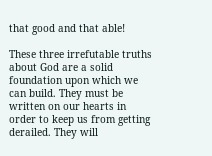that good and that able!

These three irrefutable truths about God are a solid foundation upon which we can build. They must be written on our hearts in order to keep us from getting derailed. They will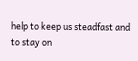help to keep us steadfast and to stay on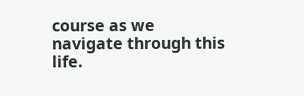course as we navigate through this life.